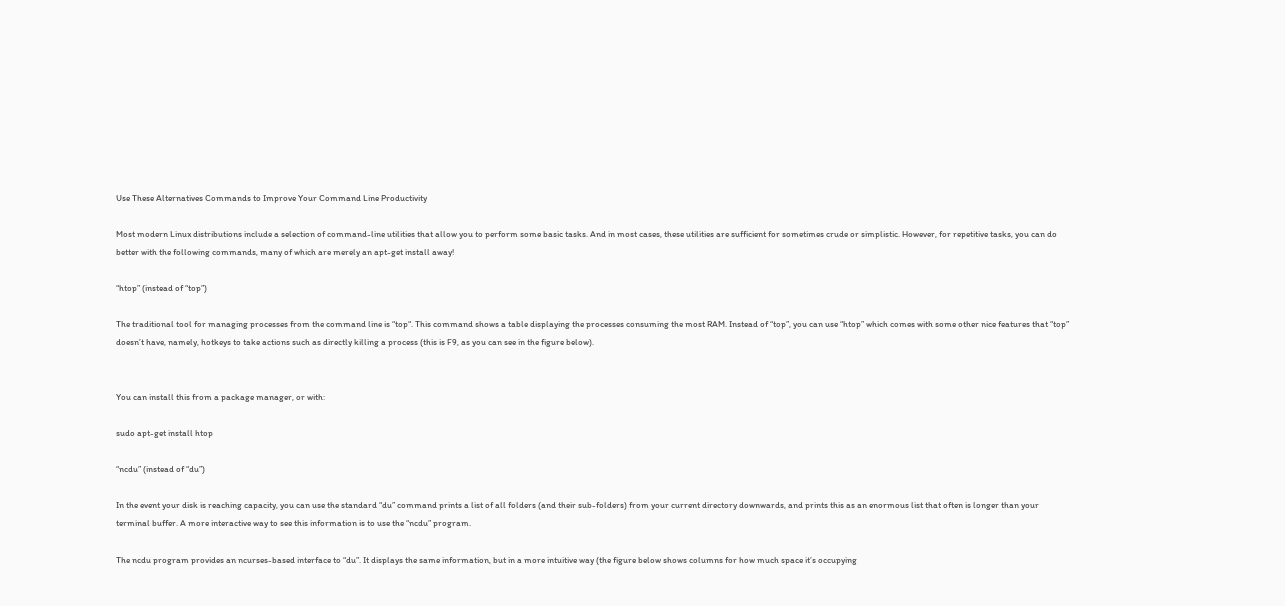Use These Alternatives Commands to Improve Your Command Line Productivity

Most modern Linux distributions include a selection of command-line utilities that allow you to perform some basic tasks. And in most cases, these utilities are sufficient for sometimes crude or simplistic. However, for repetitive tasks, you can do better with the following commands, many of which are merely an apt-get install away!

“htop” (instead of “top”)

The traditional tool for managing processes from the command line is “top“. This command shows a table displaying the processes consuming the most RAM. Instead of “top”, you can use “htop” which comes with some other nice features that “top” doesn’t have, namely, hotkeys to take actions such as directly killing a process (this is F9, as you can see in the figure below).


You can install this from a package manager, or with:

sudo apt-get install htop

“ncdu” (instead of “du”)

In the event your disk is reaching capacity, you can use the standard “du” command prints a list of all folders (and their sub-folders) from your current directory downwards, and prints this as an enormous list that often is longer than your terminal buffer. A more interactive way to see this information is to use the “ncdu” program.

The ncdu program provides an ncurses-based interface to “du”. It displays the same information, but in a more intuitive way (the figure below shows columns for how much space it’s occupying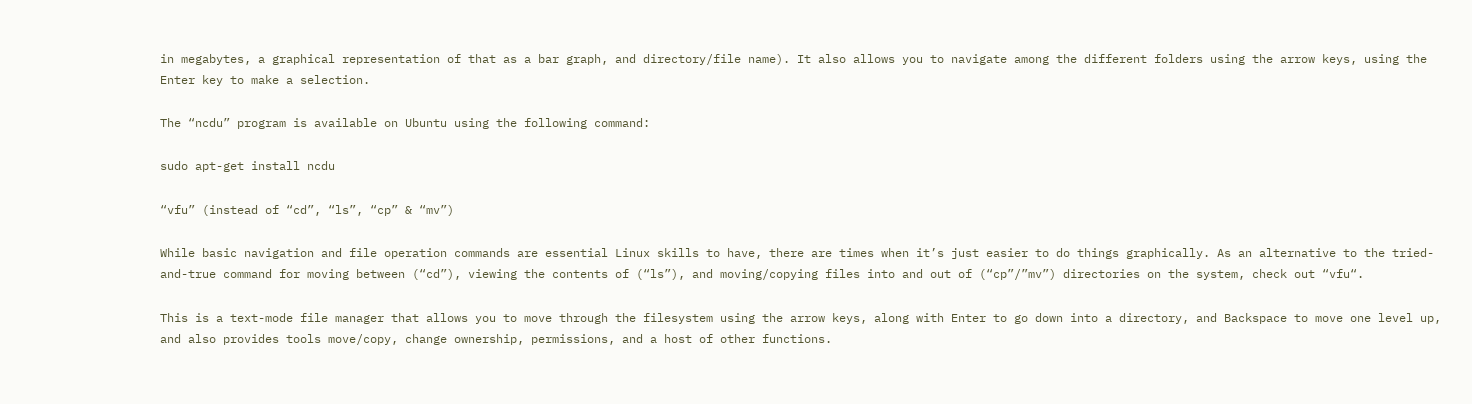in megabytes, a graphical representation of that as a bar graph, and directory/file name). It also allows you to navigate among the different folders using the arrow keys, using the Enter key to make a selection.

The “ncdu” program is available on Ubuntu using the following command:

sudo apt-get install ncdu

“vfu” (instead of “cd”, “ls”, “cp” & “mv”)

While basic navigation and file operation commands are essential Linux skills to have, there are times when it’s just easier to do things graphically. As an alternative to the tried-and-true command for moving between (“cd”), viewing the contents of (“ls”), and moving/copying files into and out of (“cp”/”mv”) directories on the system, check out “vfu“.

This is a text-mode file manager that allows you to move through the filesystem using the arrow keys, along with Enter to go down into a directory, and Backspace to move one level up, and also provides tools move/copy, change ownership, permissions, and a host of other functions.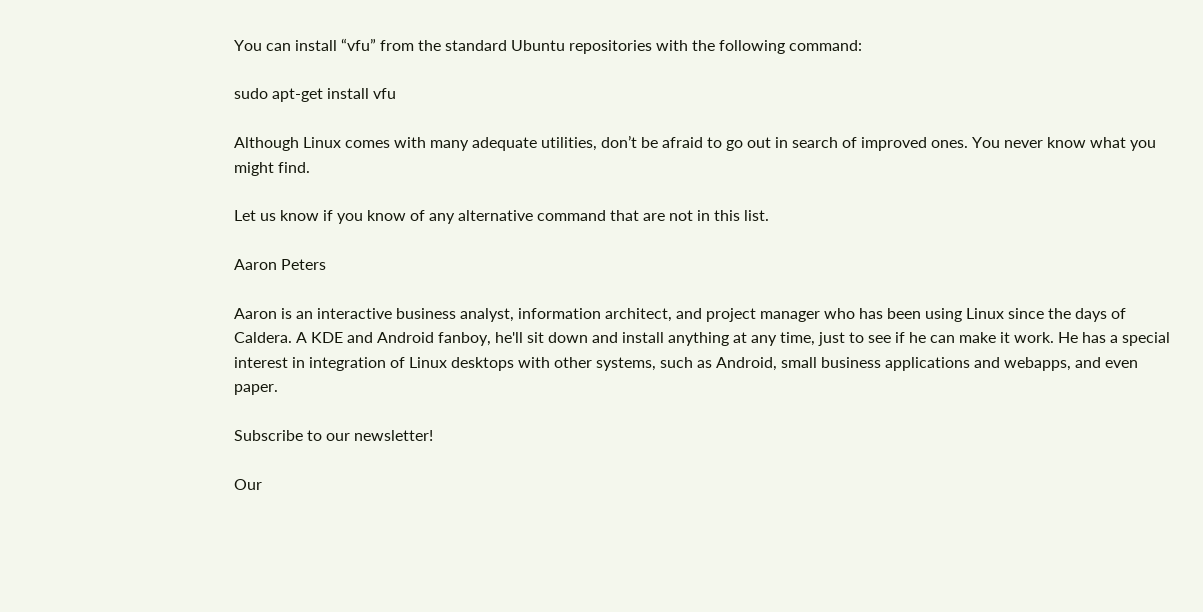You can install “vfu” from the standard Ubuntu repositories with the following command:

sudo apt-get install vfu

Although Linux comes with many adequate utilities, don’t be afraid to go out in search of improved ones. You never know what you might find.

Let us know if you know of any alternative command that are not in this list.

Aaron Peters

Aaron is an interactive business analyst, information architect, and project manager who has been using Linux since the days of Caldera. A KDE and Android fanboy, he'll sit down and install anything at any time, just to see if he can make it work. He has a special interest in integration of Linux desktops with other systems, such as Android, small business applications and webapps, and even paper.

Subscribe to our newsletter!

Our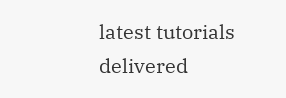latest tutorials delivered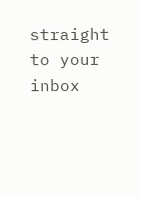straight to your inbox